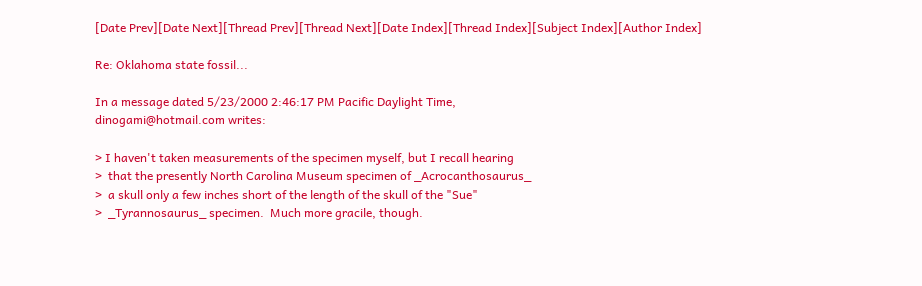[Date Prev][Date Next][Thread Prev][Thread Next][Date Index][Thread Index][Subject Index][Author Index]

Re: Oklahoma state fossil...

In a message dated 5/23/2000 2:46:17 PM Pacific Daylight Time,
dinogami@hotmail.com writes:

> I haven't taken measurements of the specimen myself, but I recall hearing
>  that the presently North Carolina Museum specimen of _Acrocanthosaurus_
>  a skull only a few inches short of the length of the skull of the "Sue"
>  _Tyrannosaurus_ specimen.  Much more gracile, though.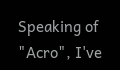Speaking of "Acro", I've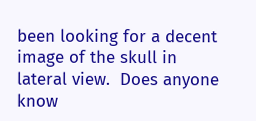been looking for a decent image of the skull in
lateral view.  Does anyone know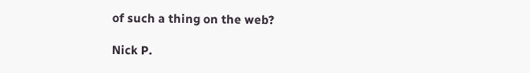of such a thing on the web?

Nick P.